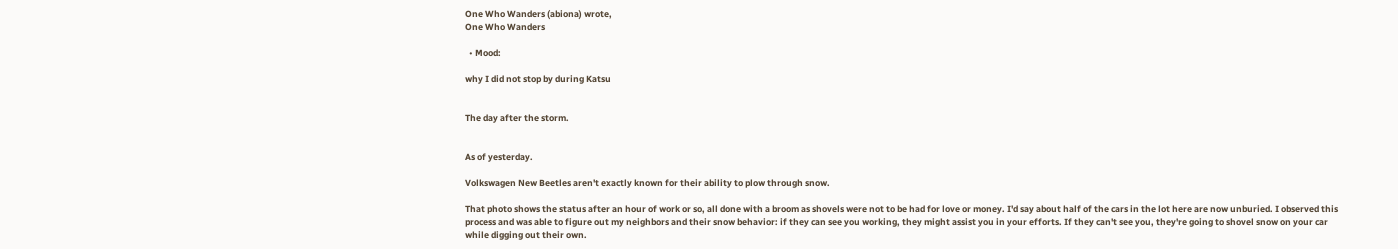One Who Wanders (abiona) wrote,
One Who Wanders

  • Mood:

why I did not stop by during Katsu


The day after the storm.


As of yesterday.

Volkswagen New Beetles aren't exactly known for their ability to plow through snow.

That photo shows the status after an hour of work or so, all done with a broom as shovels were not to be had for love or money. I'd say about half of the cars in the lot here are now unburied. I observed this process and was able to figure out my neighbors and their snow behavior: if they can see you working, they might assist you in your efforts. If they can't see you, they're going to shovel snow on your car while digging out their own.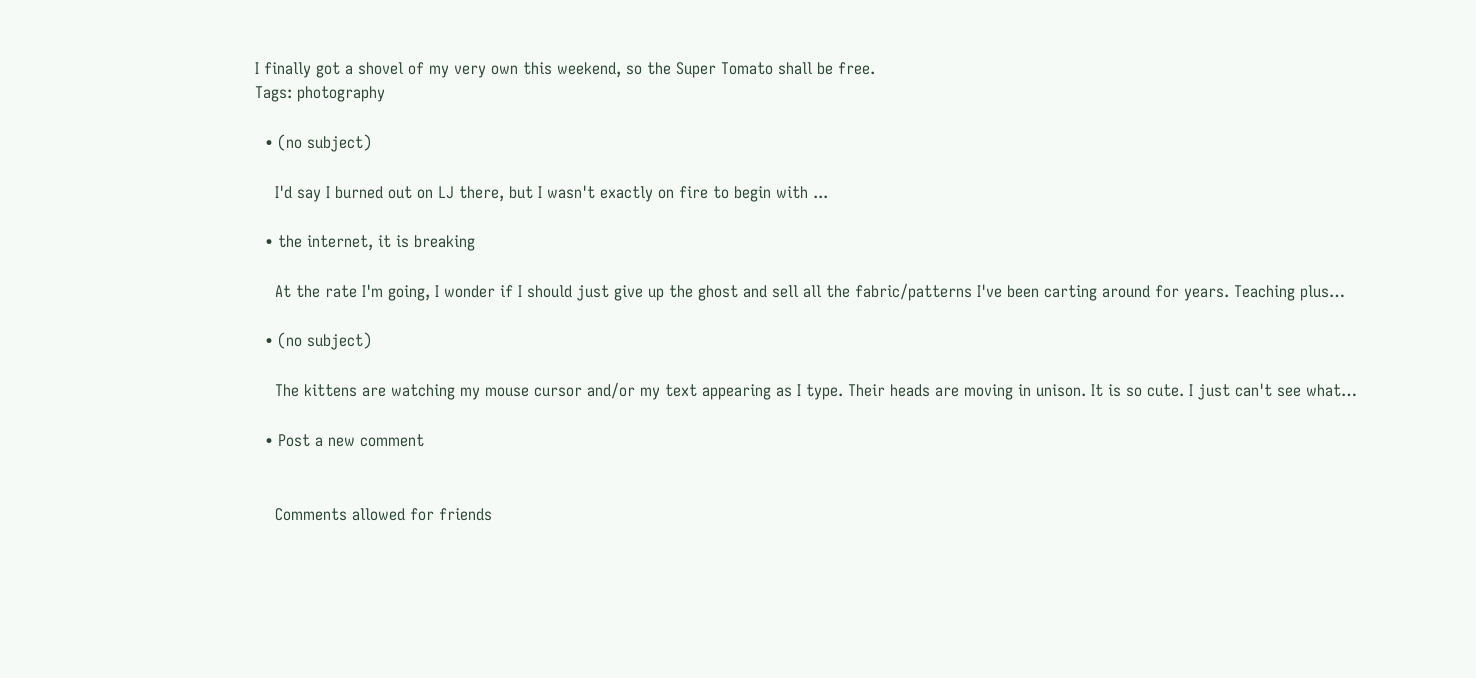I finally got a shovel of my very own this weekend, so the Super Tomato shall be free.
Tags: photography

  • (no subject)

    I'd say I burned out on LJ there, but I wasn't exactly on fire to begin with ...

  • the internet, it is breaking

    At the rate I'm going, I wonder if I should just give up the ghost and sell all the fabric/patterns I've been carting around for years. Teaching plus…

  • (no subject)

    The kittens are watching my mouse cursor and/or my text appearing as I type. Their heads are moving in unison. It is so cute. I just can't see what…

  • Post a new comment


    Comments allowed for friends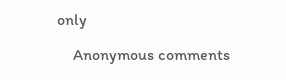only

    Anonymous comments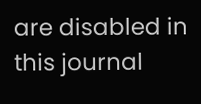are disabled in this journal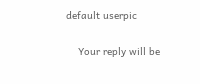default userpic

    Your reply will be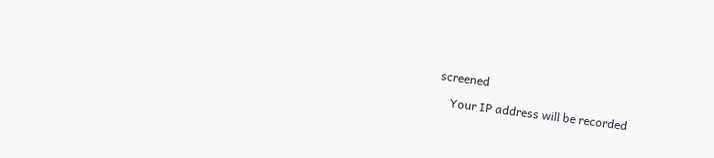screened

    Your IP address will be recorded